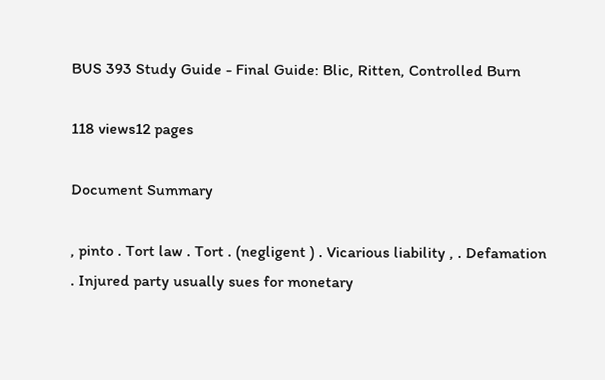BUS 393 Study Guide - Final Guide: Blic, Ritten, Controlled Burn

118 views12 pages

Document Summary

, pinto . Tort law . Tort . (negligent ) . Vicarious liability , . Defamation . Injured party usually sues for monetary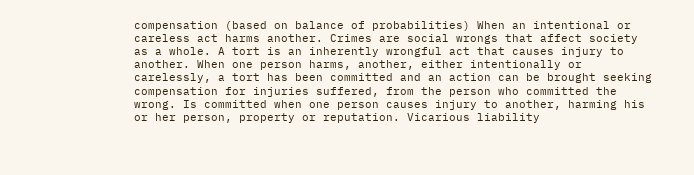compensation (based on balance of probabilities) When an intentional or careless act harms another. Crimes are social wrongs that affect society as a whole. A tort is an inherently wrongful act that causes injury to another. When one person harms, another, either intentionally or carelessly, a tort has been committed and an action can be brought seeking compensation for injuries suffered, from the person who committed the wrong. Is committed when one person causes injury to another, harming his or her person, property or reputation. Vicarious liability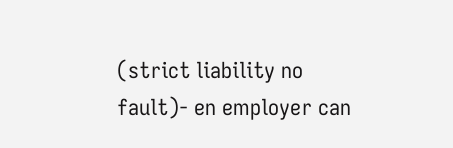(strict liability no fault)- en employer can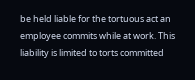be held liable for the tortuous act an employee commits while at work. This liability is limited to torts committed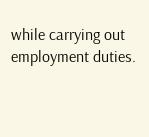while carrying out employment duties.